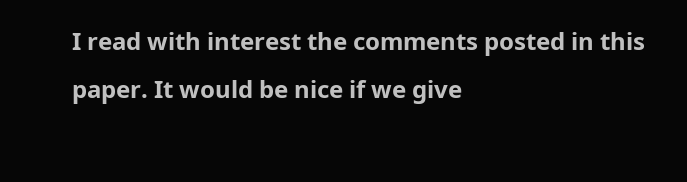I read with interest the comments posted in this paper. It would be nice if we give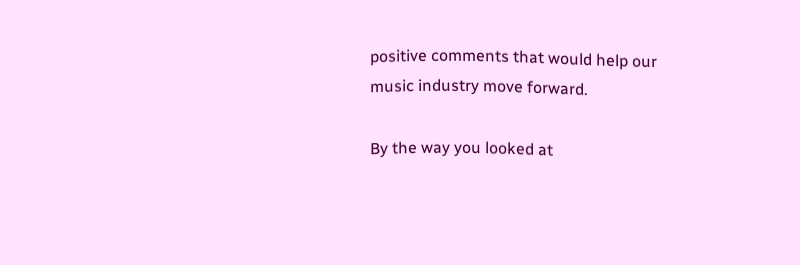positive comments that would help our music industry move forward.

By the way you looked at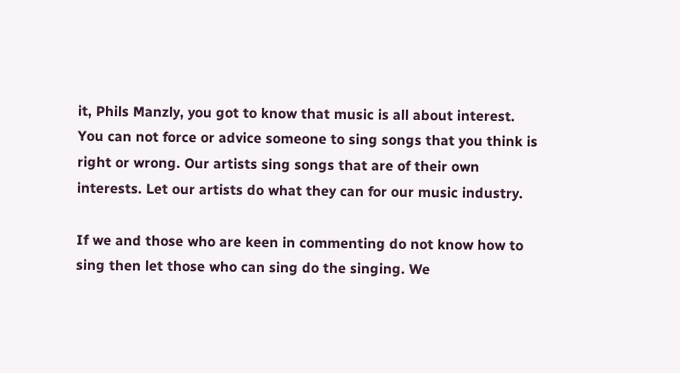it, Phils Manzly, you got to know that music is all about interest. You can not force or advice someone to sing songs that you think is right or wrong. Our artists sing songs that are of their own interests. Let our artists do what they can for our music industry.

If we and those who are keen in commenting do not know how to sing then let those who can sing do the singing. We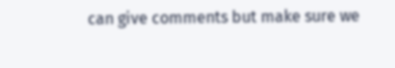can give comments but make sure we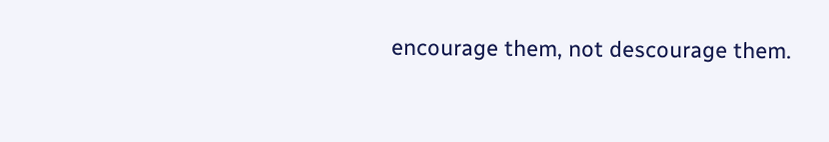encourage them, not descourage them.